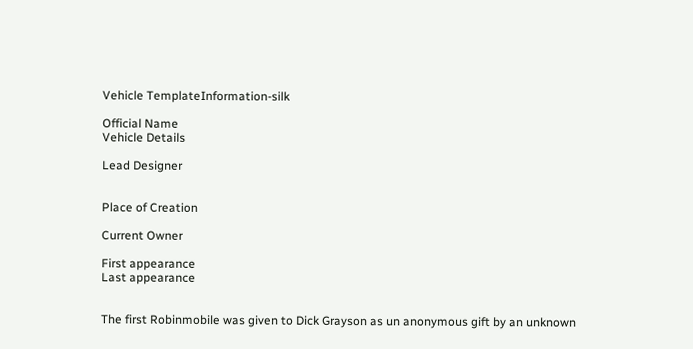Vehicle TemplateInformation-silk

Official Name
Vehicle Details

Lead Designer


Place of Creation

Current Owner

First appearance
Last appearance


The first Robinmobile was given to Dick Grayson as un anonymous gift by an unknown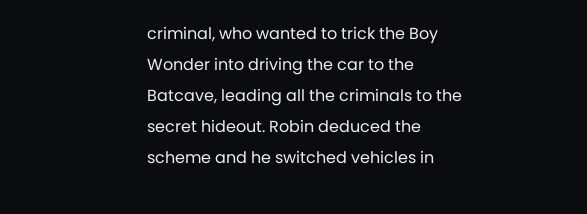criminal, who wanted to trick the Boy Wonder into driving the car to the Batcave, leading all the criminals to the secret hideout. Robin deduced the scheme and he switched vehicles in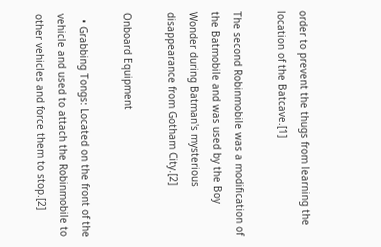order to prevent the thugs from learning the location of the Batcave.[1]

The second Robinmobile was a modification of the Batmobile and was used by the Boy Wonder during Batman's mysterious disappearance from Gotham City.[2]

Onboard Equipment

  • Grabbing Tongs: Located on the front of the vehicle and used to attach the Robinmobile to other vehicles and force them to stop.[2]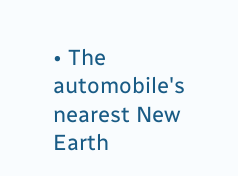• The automobile's nearest New Earth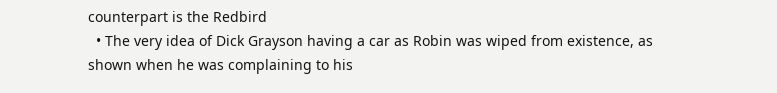counterpart is the Redbird
  • The very idea of Dick Grayson having a car as Robin was wiped from existence, as shown when he was complaining to his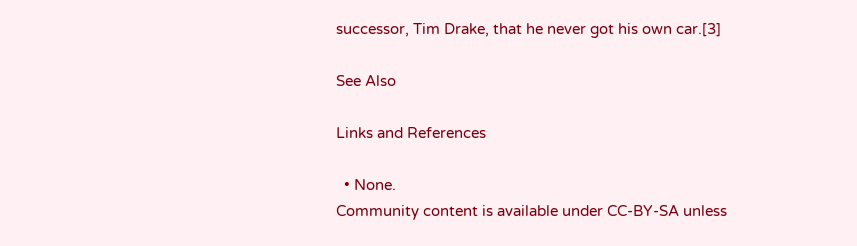successor, Tim Drake, that he never got his own car.[3]

See Also

Links and References

  • None.
Community content is available under CC-BY-SA unless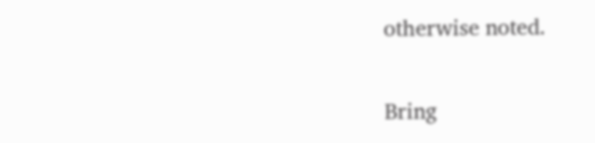otherwise noted.

Bring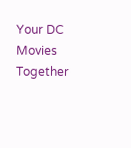Your DC Movies Together